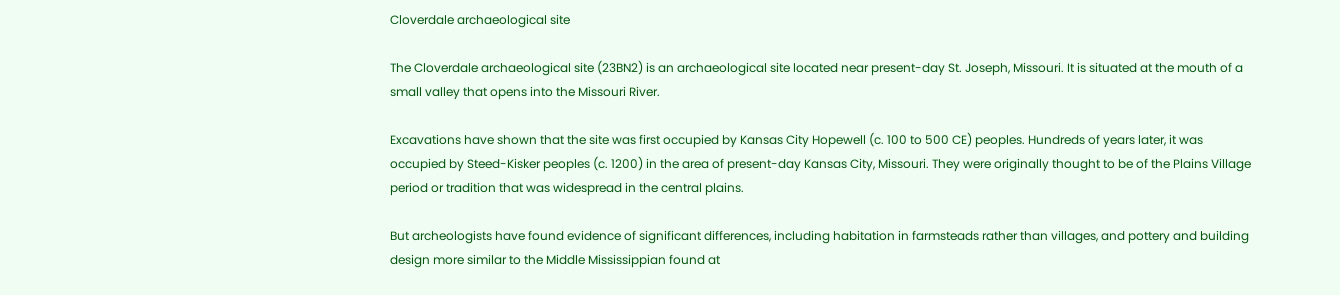Cloverdale archaeological site

The Cloverdale archaeological site (23BN2) is an archaeological site located near present-day St. Joseph, Missouri. It is situated at the mouth of a small valley that opens into the Missouri River.

Excavations have shown that the site was first occupied by Kansas City Hopewell (c. 100 to 500 CE) peoples. Hundreds of years later, it was occupied by Steed-Kisker peoples (c. 1200) in the area of present-day Kansas City, Missouri. They were originally thought to be of the Plains Village period or tradition that was widespread in the central plains.

But archeologists have found evidence of significant differences, including habitation in farmsteads rather than villages, and pottery and building design more similar to the Middle Mississippian found at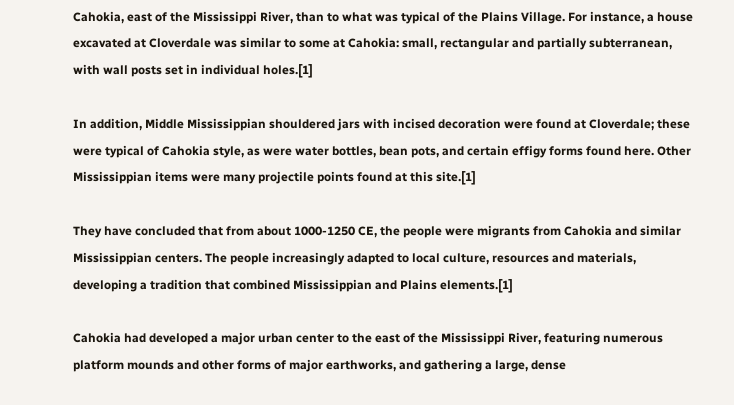Cahokia, east of the Mississippi River, than to what was typical of the Plains Village. For instance, a house excavated at Cloverdale was similar to some at Cahokia: small, rectangular and partially subterranean, with wall posts set in individual holes.[1]

In addition, Middle Mississippian shouldered jars with incised decoration were found at Cloverdale; these were typical of Cahokia style, as were water bottles, bean pots, and certain effigy forms found here. Other Mississippian items were many projectile points found at this site.[1]

They have concluded that from about 1000-1250 CE, the people were migrants from Cahokia and similar Mississippian centers. The people increasingly adapted to local culture, resources and materials, developing a tradition that combined Mississippian and Plains elements.[1]

Cahokia had developed a major urban center to the east of the Mississippi River, featuring numerous platform mounds and other forms of major earthworks, and gathering a large, dense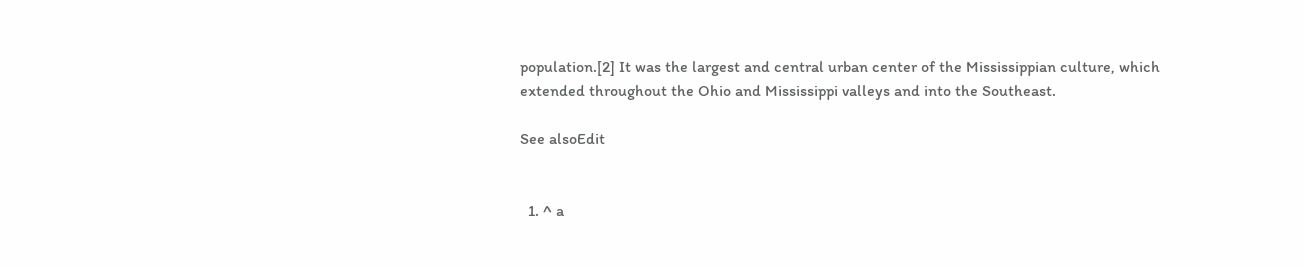population.[2] It was the largest and central urban center of the Mississippian culture, which extended throughout the Ohio and Mississippi valleys and into the Southeast.

See alsoEdit


  1. ^ a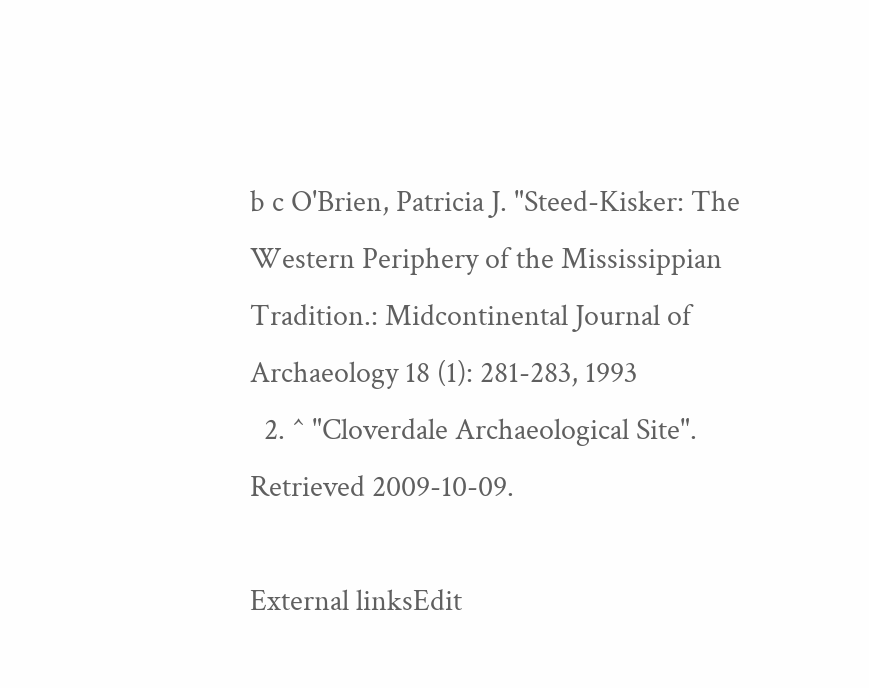b c O'Brien, Patricia J. "Steed-Kisker: The Western Periphery of the Mississippian Tradition.: Midcontinental Journal of Archaeology 18 (1): 281-283, 1993
  2. ^ "Cloverdale Archaeological Site". Retrieved 2009-10-09.

External linksEdit